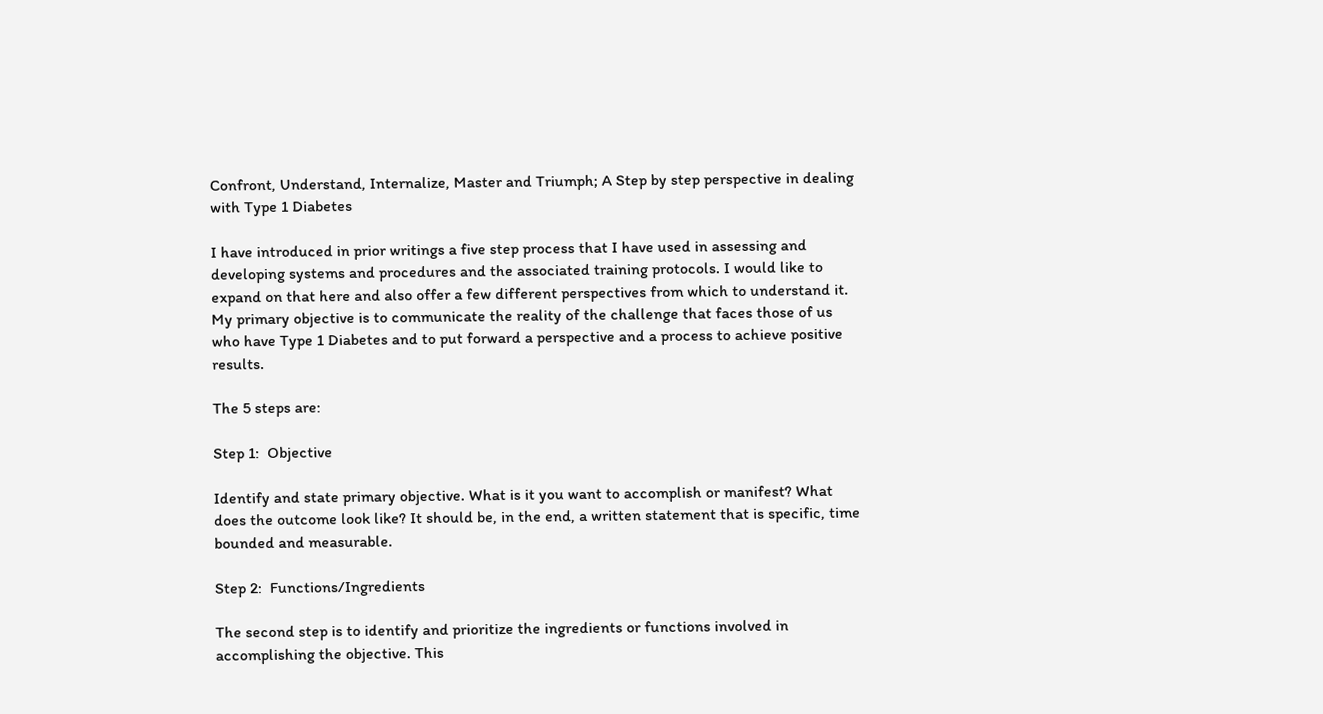Confront, Understand, Internalize, Master and Triumph; A Step by step perspective in dealing with Type 1 Diabetes

I have introduced in prior writings a five step process that I have used in assessing and developing systems and procedures and the associated training protocols. I would like to expand on that here and also offer a few different perspectives from which to understand it. My primary objective is to communicate the reality of the challenge that faces those of us who have Type 1 Diabetes and to put forward a perspective and a process to achieve positive results.

The 5 steps are:

Step 1:  Objective

Identify and state primary objective. What is it you want to accomplish or manifest? What does the outcome look like? It should be, in the end, a written statement that is specific, time bounded and measurable.

Step 2:  Functions/Ingredients

The second step is to identify and prioritize the ingredients or functions involved in accomplishing the objective. This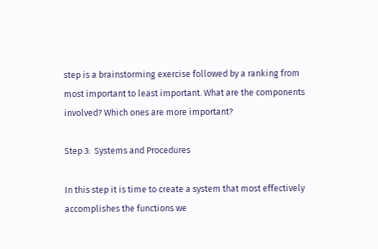step is a brainstorming exercise followed by a ranking from most important to least important. What are the components involved? Which ones are more important?

Step 3:  Systems and Procedures

In this step it is time to create a system that most effectively accomplishes the functions we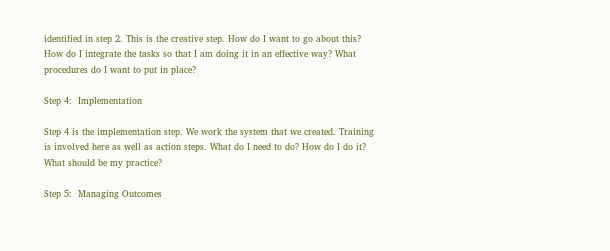identified in step 2. This is the creative step. How do I want to go about this? How do I integrate the tasks so that I am doing it in an effective way? What procedures do I want to put in place?

Step 4:  Implementation

Step 4 is the implementation step. We work the system that we created. Training is involved here as well as action steps. What do I need to do? How do I do it? What should be my practice?

Step 5:  Managing Outcomes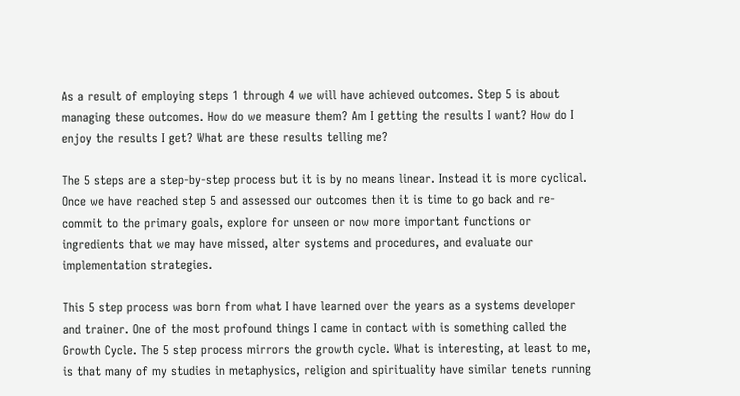As a result of employing steps 1 through 4 we will have achieved outcomes. Step 5 is about managing these outcomes. How do we measure them? Am I getting the results I want? How do I enjoy the results I get? What are these results telling me?

The 5 steps are a step-by-step process but it is by no means linear. Instead it is more cyclical. Once we have reached step 5 and assessed our outcomes then it is time to go back and re-commit to the primary goals, explore for unseen or now more important functions or ingredients that we may have missed, alter systems and procedures, and evaluate our implementation strategies.

This 5 step process was born from what I have learned over the years as a systems developer and trainer. One of the most profound things I came in contact with is something called the Growth Cycle. The 5 step process mirrors the growth cycle. What is interesting, at least to me, is that many of my studies in metaphysics, religion and spirituality have similar tenets running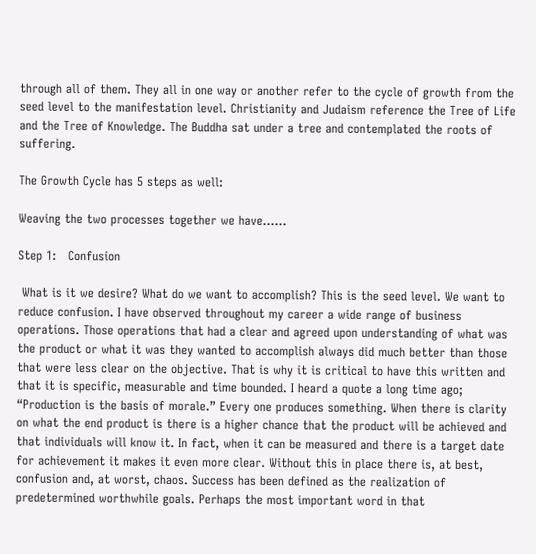through all of them. They all in one way or another refer to the cycle of growth from the seed level to the manifestation level. Christianity and Judaism reference the Tree of Life and the Tree of Knowledge. The Buddha sat under a tree and contemplated the roots of suffering.

The Growth Cycle has 5 steps as well:

Weaving the two processes together we have……

Step 1:   Confusion

 What is it we desire? What do we want to accomplish? This is the seed level. We want to reduce confusion. I have observed throughout my career a wide range of business operations. Those operations that had a clear and agreed upon understanding of what was the product or what it was they wanted to accomplish always did much better than those that were less clear on the objective. That is why it is critical to have this written and that it is specific, measurable and time bounded. I heard a quote a long time ago; “Production is the basis of morale.” Every one produces something. When there is clarity on what the end product is there is a higher chance that the product will be achieved and that individuals will know it. In fact, when it can be measured and there is a target date for achievement it makes it even more clear. Without this in place there is, at best, confusion and, at worst, chaos. Success has been defined as the realization of predetermined worthwhile goals. Perhaps the most important word in that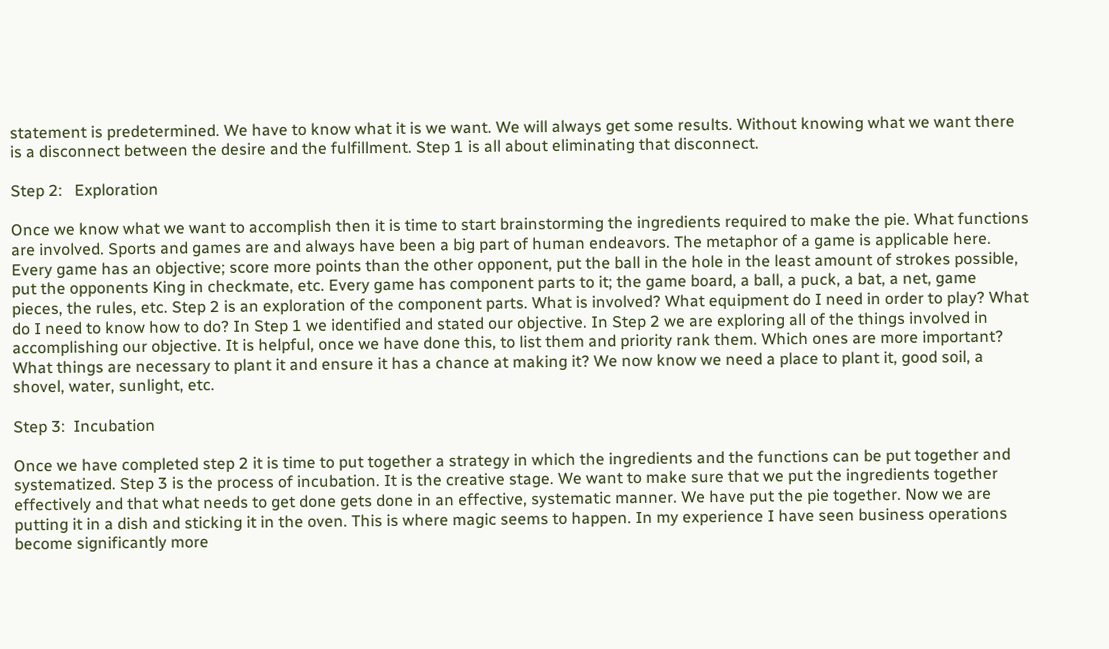statement is predetermined. We have to know what it is we want. We will always get some results. Without knowing what we want there is a disconnect between the desire and the fulfillment. Step 1 is all about eliminating that disconnect.

Step 2:   Exploration

Once we know what we want to accomplish then it is time to start brainstorming the ingredients required to make the pie. What functions are involved. Sports and games are and always have been a big part of human endeavors. The metaphor of a game is applicable here. Every game has an objective; score more points than the other opponent, put the ball in the hole in the least amount of strokes possible, put the opponents King in checkmate, etc. Every game has component parts to it; the game board, a ball, a puck, a bat, a net, game pieces, the rules, etc. Step 2 is an exploration of the component parts. What is involved? What equipment do I need in order to play? What do I need to know how to do? In Step 1 we identified and stated our objective. In Step 2 we are exploring all of the things involved in accomplishing our objective. It is helpful, once we have done this, to list them and priority rank them. Which ones are more important? What things are necessary to plant it and ensure it has a chance at making it? We now know we need a place to plant it, good soil, a shovel, water, sunlight, etc.

Step 3:  Incubation

Once we have completed step 2 it is time to put together a strategy in which the ingredients and the functions can be put together and systematized. Step 3 is the process of incubation. It is the creative stage. We want to make sure that we put the ingredients together effectively and that what needs to get done gets done in an effective, systematic manner. We have put the pie together. Now we are putting it in a dish and sticking it in the oven. This is where magic seems to happen. In my experience I have seen business operations become significantly more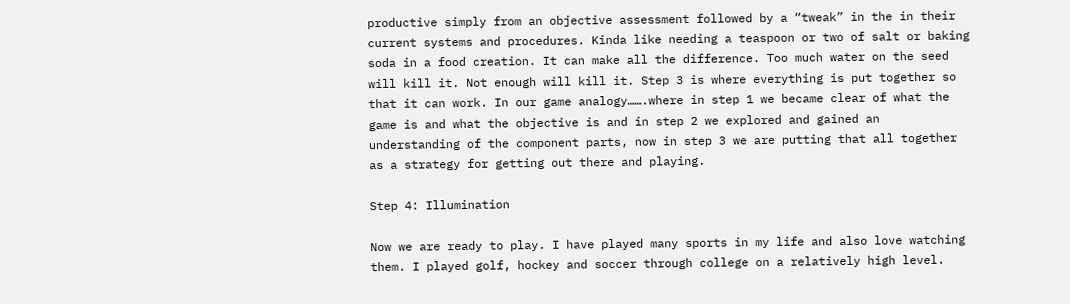productive simply from an objective assessment followed by a “tweak” in the in their current systems and procedures. Kinda like needing a teaspoon or two of salt or baking soda in a food creation. It can make all the difference. Too much water on the seed will kill it. Not enough will kill it. Step 3 is where everything is put together so that it can work. In our game analogy…….where in step 1 we became clear of what the game is and what the objective is and in step 2 we explored and gained an understanding of the component parts, now in step 3 we are putting that all together as a strategy for getting out there and playing.

Step 4: Illumination

Now we are ready to play. I have played many sports in my life and also love watching them. I played golf, hockey and soccer through college on a relatively high level.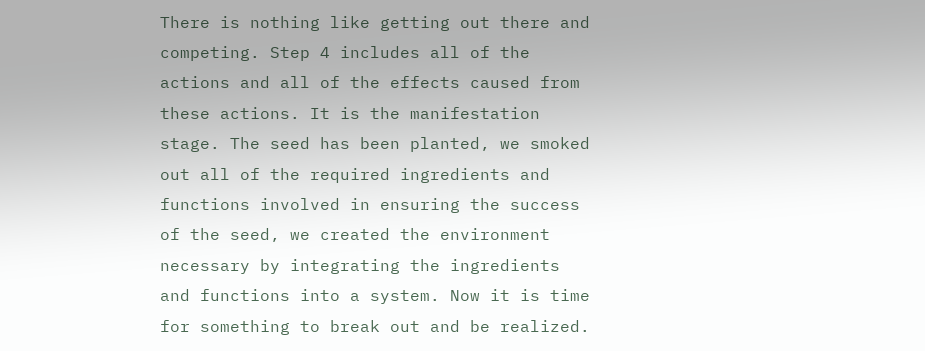There is nothing like getting out there and competing. Step 4 includes all of the actions and all of the effects caused from these actions. It is the manifestation stage. The seed has been planted, we smoked out all of the required ingredients and functions involved in ensuring the success of the seed, we created the environment necessary by integrating the ingredients and functions into a system. Now it is time for something to break out and be realized.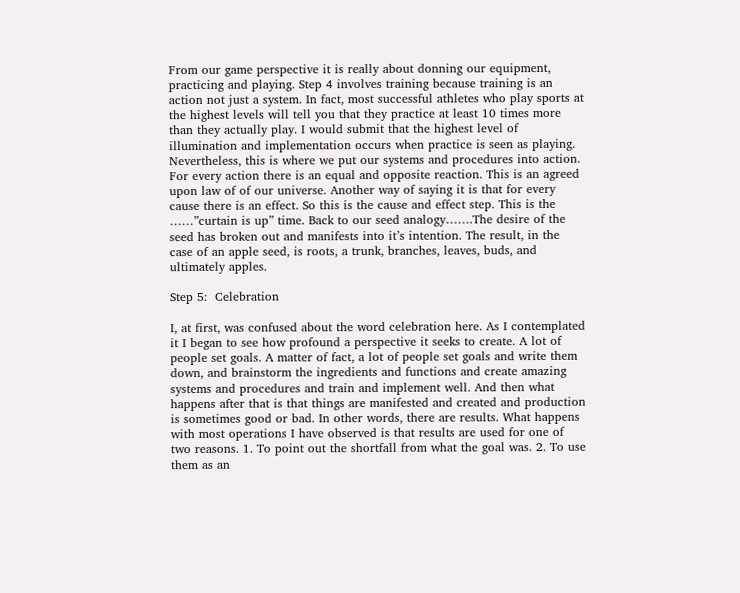From our game perspective it is really about donning our equipment, practicing and playing. Step 4 involves training because training is an action not just a system. In fact, most successful athletes who play sports at the highest levels will tell you that they practice at least 10 times more than they actually play. I would submit that the highest level of illumination and implementation occurs when practice is seen as playing. Nevertheless, this is where we put our systems and procedures into action. For every action there is an equal and opposite reaction. This is an agreed upon law of of our universe. Another way of saying it is that for every cause there is an effect. So this is the cause and effect step. This is the ……”curtain is up” time. Back to our seed analogy…….The desire of the seed has broken out and manifests into it’s intention. The result, in the case of an apple seed, is roots, a trunk, branches, leaves, buds, and ultimately apples.

Step 5:  Celebration

I, at first, was confused about the word celebration here. As I contemplated it I began to see how profound a perspective it seeks to create. A lot of people set goals. A matter of fact, a lot of people set goals and write them down, and brainstorm the ingredients and functions and create amazing systems and procedures and train and implement well. And then what happens after that is that things are manifested and created and production is sometimes good or bad. In other words, there are results. What happens with most operations I have observed is that results are used for one of two reasons. 1. To point out the shortfall from what the goal was. 2. To use them as an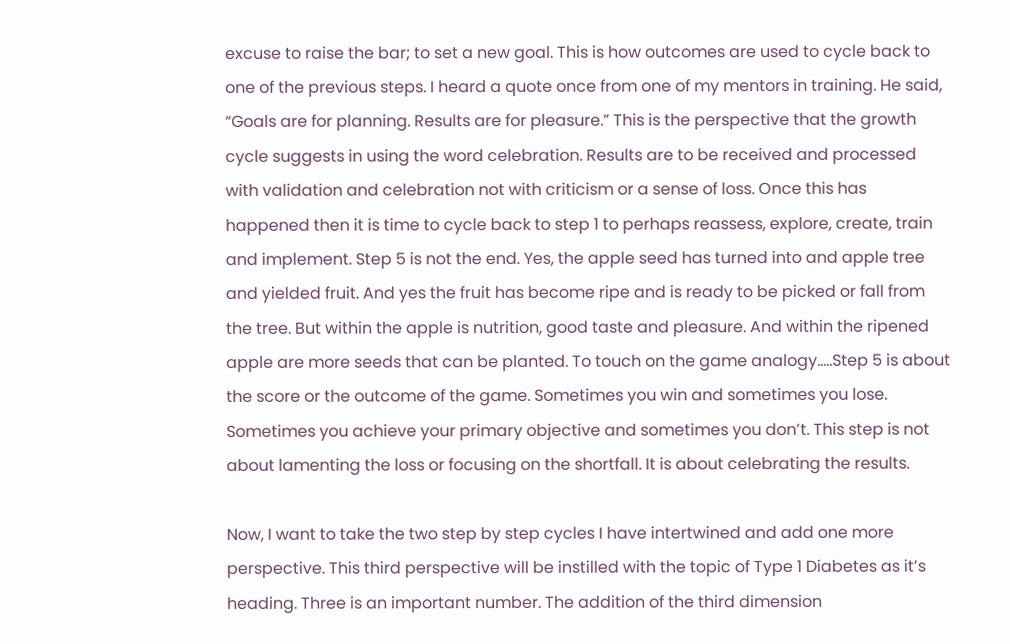excuse to raise the bar; to set a new goal. This is how outcomes are used to cycle back to one of the previous steps. I heard a quote once from one of my mentors in training. He said, “Goals are for planning. Results are for pleasure.” This is the perspective that the growth cycle suggests in using the word celebration. Results are to be received and processed with validation and celebration not with criticism or a sense of loss. Once this has happened then it is time to cycle back to step 1 to perhaps reassess, explore, create, train and implement. Step 5 is not the end. Yes, the apple seed has turned into and apple tree and yielded fruit. And yes the fruit has become ripe and is ready to be picked or fall from the tree. But within the apple is nutrition, good taste and pleasure. And within the ripened apple are more seeds that can be planted. To touch on the game analogy…..Step 5 is about the score or the outcome of the game. Sometimes you win and sometimes you lose. Sometimes you achieve your primary objective and sometimes you don’t. This step is not about lamenting the loss or focusing on the shortfall. It is about celebrating the results.

Now, I want to take the two step by step cycles I have intertwined and add one more perspective. This third perspective will be instilled with the topic of Type 1 Diabetes as it’s heading. Three is an important number. The addition of the third dimension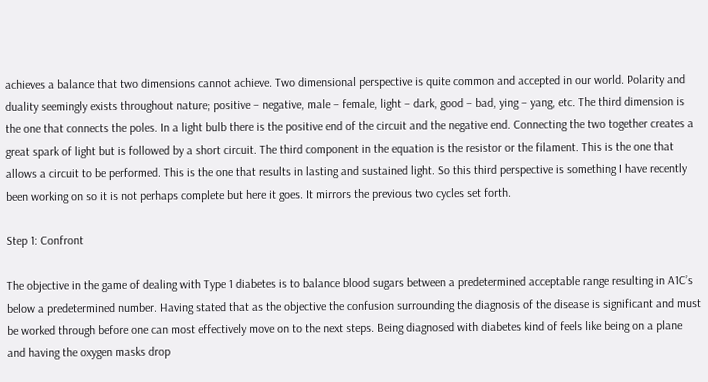achieves a balance that two dimensions cannot achieve. Two dimensional perspective is quite common and accepted in our world. Polarity and duality seemingly exists throughout nature; positive – negative, male – female, light – dark, good – bad, ying – yang, etc. The third dimension is the one that connects the poles. In a light bulb there is the positive end of the circuit and the negative end. Connecting the two together creates a great spark of light but is followed by a short circuit. The third component in the equation is the resistor or the filament. This is the one that allows a circuit to be performed. This is the one that results in lasting and sustained light. So this third perspective is something I have recently been working on so it is not perhaps complete but here it goes. It mirrors the previous two cycles set forth.

Step 1: Confront

The objective in the game of dealing with Type 1 diabetes is to balance blood sugars between a predetermined acceptable range resulting in A1C’s below a predetermined number. Having stated that as the objective the confusion surrounding the diagnosis of the disease is significant and must be worked through before one can most effectively move on to the next steps. Being diagnosed with diabetes kind of feels like being on a plane and having the oxygen masks drop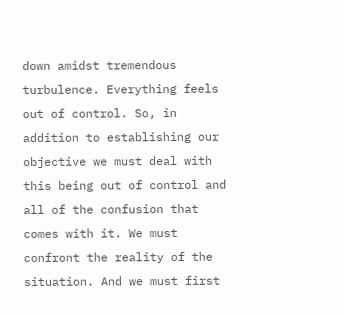down amidst tremendous turbulence. Everything feels out of control. So, in addition to establishing our objective we must deal with this being out of control and all of the confusion that comes with it. We must confront the reality of the situation. And we must first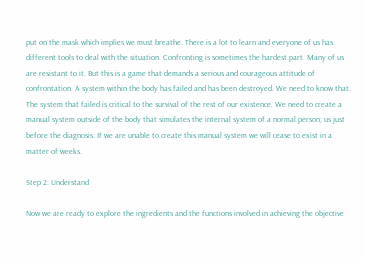put on the mask which implies we must breathe. There is a lot to learn and everyone of us has different tools to deal with the situation. Confronting is sometimes the hardest part. Many of us are resistant to it. But this is a game that demands a serious and courageous attitude of confrontation. A system within the body has failed and has been destroyed. We need to know that. The system that failed is critical to the survival of the rest of our existence. We need to create a manual system outside of the body that simulates the internal system of a normal person; us just before the diagnosis. If we are unable to create this manual system we will cease to exist in a matter of weeks.

Step 2: Understand

Now we are ready to explore the ingredients and the functions involved in achieving the objective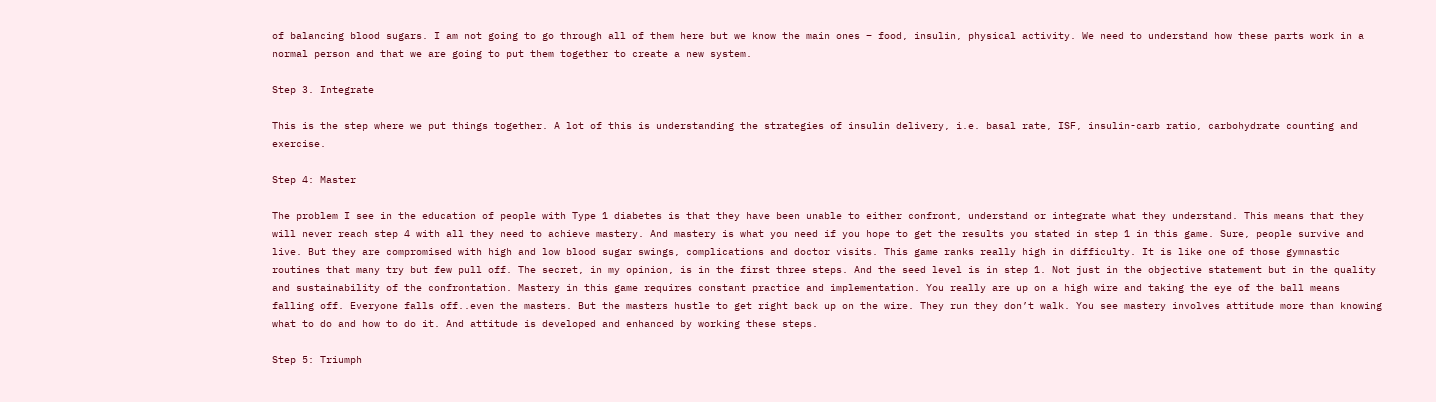of balancing blood sugars. I am not going to go through all of them here but we know the main ones – food, insulin, physical activity. We need to understand how these parts work in a normal person and that we are going to put them together to create a new system.

Step 3. Integrate

This is the step where we put things together. A lot of this is understanding the strategies of insulin delivery, i.e. basal rate, ISF, insulin-carb ratio, carbohydrate counting and exercise.

Step 4: Master

The problem I see in the education of people with Type 1 diabetes is that they have been unable to either confront, understand or integrate what they understand. This means that they will never reach step 4 with all they need to achieve mastery. And mastery is what you need if you hope to get the results you stated in step 1 in this game. Sure, people survive and live. But they are compromised with high and low blood sugar swings, complications and doctor visits. This game ranks really high in difficulty. It is like one of those gymnastic routines that many try but few pull off. The secret, in my opinion, is in the first three steps. And the seed level is in step 1. Not just in the objective statement but in the quality and sustainability of the confrontation. Mastery in this game requires constant practice and implementation. You really are up on a high wire and taking the eye of the ball means falling off. Everyone falls off..even the masters. But the masters hustle to get right back up on the wire. They run they don’t walk. You see mastery involves attitude more than knowing what to do and how to do it. And attitude is developed and enhanced by working these steps.

Step 5: Triumph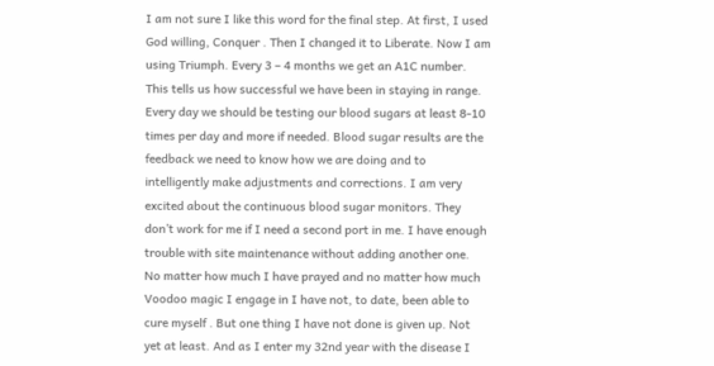I am not sure I like this word for the final step. At first, I used God willing, Conquer . Then I changed it to Liberate. Now I am using Triumph. Every 3 – 4 months we get an A1C number. This tells us how successful we have been in staying in range. Every day we should be testing our blood sugars at least 8-10 times per day and more if needed. Blood sugar results are the feedback we need to know how we are doing and to intelligently make adjustments and corrections. I am very excited about the continuous blood sugar monitors. They don’t work for me if I need a second port in me. I have enough trouble with site maintenance without adding another one.  No matter how much I have prayed and no matter how much Voodoo magic I engage in I have not, to date, been able to cure myself . But one thing I have not done is given up. Not yet at least. And as I enter my 32nd year with the disease I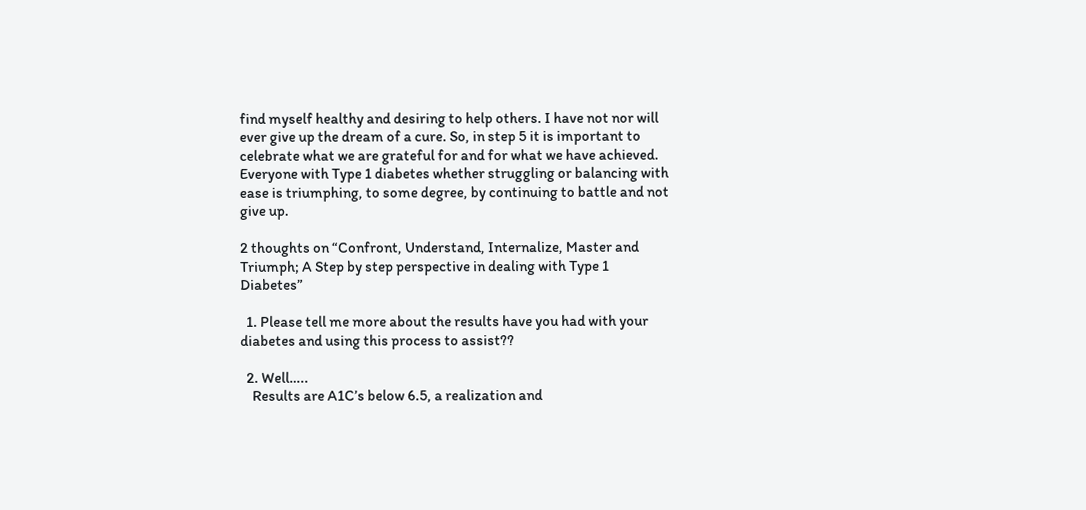find myself healthy and desiring to help others. I have not nor will ever give up the dream of a cure. So, in step 5 it is important to celebrate what we are grateful for and for what we have achieved. Everyone with Type 1 diabetes whether struggling or balancing with ease is triumphing, to some degree, by continuing to battle and not give up.

2 thoughts on “Confront, Understand, Internalize, Master and Triumph; A Step by step perspective in dealing with Type 1 Diabetes”

  1. Please tell me more about the results have you had with your diabetes and using this process to assist??

  2. Well…..
    Results are A1C’s below 6.5, a realization and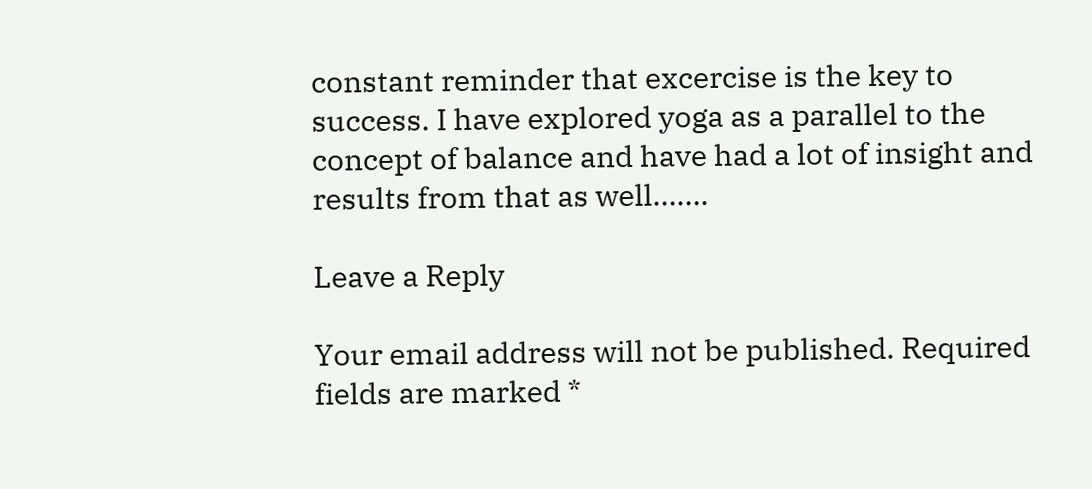constant reminder that excercise is the key to success. I have explored yoga as a parallel to the concept of balance and have had a lot of insight and results from that as well…….

Leave a Reply

Your email address will not be published. Required fields are marked *